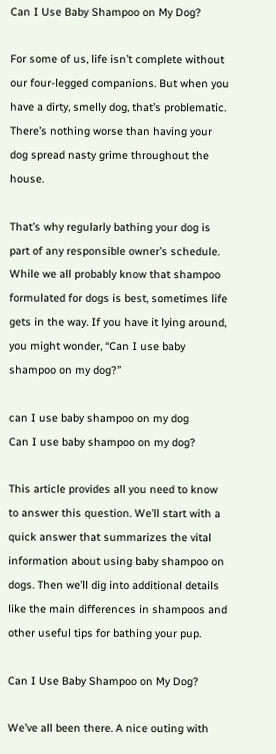Can I Use Baby Shampoo on My Dog?

For some of us, life isn’t complete without our four-legged companions. But when you have a dirty, smelly dog, that’s problematic. There’s nothing worse than having your dog spread nasty grime throughout the house.

That’s why regularly bathing your dog is part of any responsible owner’s schedule. While we all probably know that shampoo formulated for dogs is best, sometimes life gets in the way. If you have it lying around, you might wonder, “Can I use baby shampoo on my dog?”

can I use baby shampoo on my dog
Can I use baby shampoo on my dog?

This article provides all you need to know to answer this question. We’ll start with a quick answer that summarizes the vital information about using baby shampoo on dogs. Then we’ll dig into additional details like the main differences in shampoos and other useful tips for bathing your pup.

Can I Use Baby Shampoo on My Dog?

We’ve all been there. A nice outing with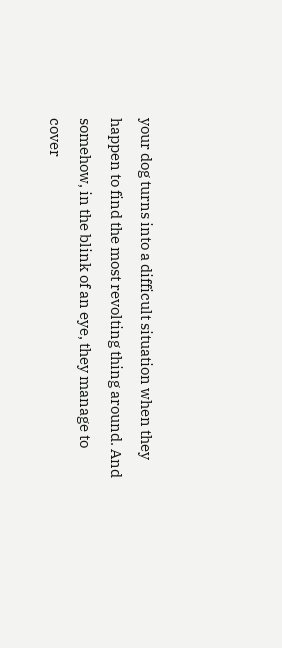your dog turns into a difficult situation when they happen to find the most revolting thing around. And somehow, in the blink of an eye, they manage to cover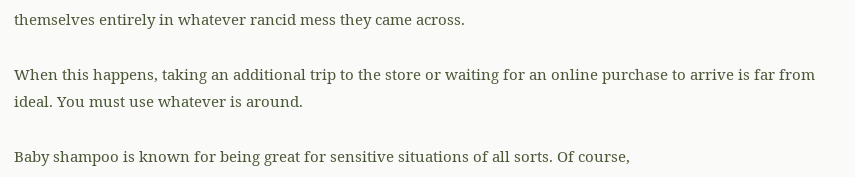themselves entirely in whatever rancid mess they came across.

When this happens, taking an additional trip to the store or waiting for an online purchase to arrive is far from ideal. You must use whatever is around.

Baby shampoo is known for being great for sensitive situations of all sorts. Of course,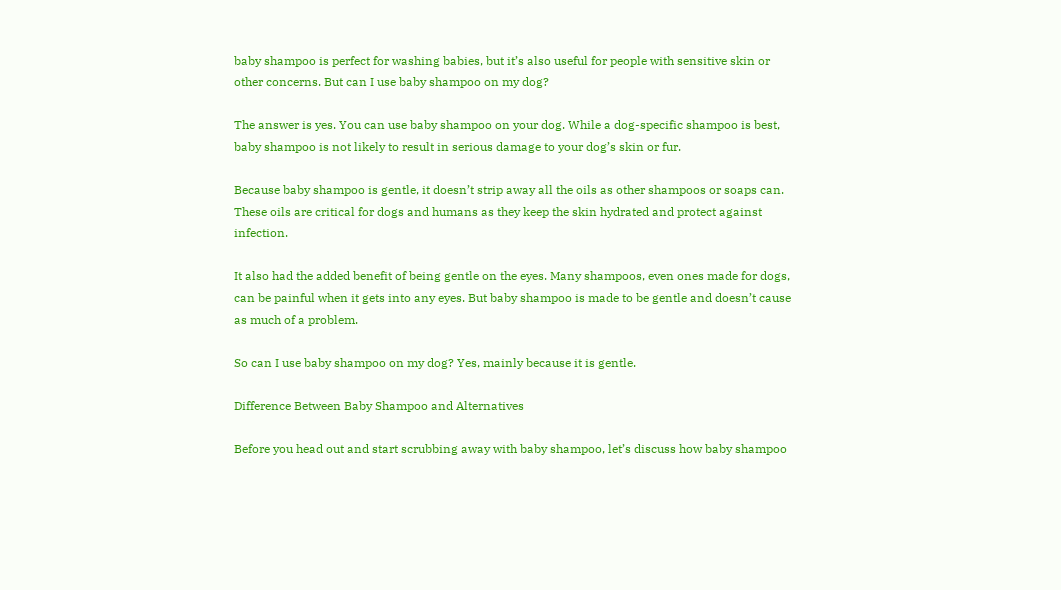baby shampoo is perfect for washing babies, but it’s also useful for people with sensitive skin or other concerns. But can I use baby shampoo on my dog?

The answer is yes. You can use baby shampoo on your dog. While a dog-specific shampoo is best, baby shampoo is not likely to result in serious damage to your dog’s skin or fur.

Because baby shampoo is gentle, it doesn’t strip away all the oils as other shampoos or soaps can. These oils are critical for dogs and humans as they keep the skin hydrated and protect against infection.

It also had the added benefit of being gentle on the eyes. Many shampoos, even ones made for dogs, can be painful when it gets into any eyes. But baby shampoo is made to be gentle and doesn’t cause as much of a problem.

So can I use baby shampoo on my dog? Yes, mainly because it is gentle.

Difference Between Baby Shampoo and Alternatives

Before you head out and start scrubbing away with baby shampoo, let’s discuss how baby shampoo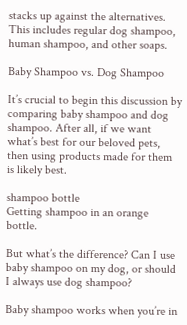stacks up against the alternatives. This includes regular dog shampoo, human shampoo, and other soaps.

Baby Shampoo vs. Dog Shampoo

It’s crucial to begin this discussion by comparing baby shampoo and dog shampoo. After all, if we want what’s best for our beloved pets, then using products made for them is likely best.

shampoo bottle
Getting shampoo in an orange bottle.

But what’s the difference? Can I use baby shampoo on my dog, or should I always use dog shampoo?

Baby shampoo works when you’re in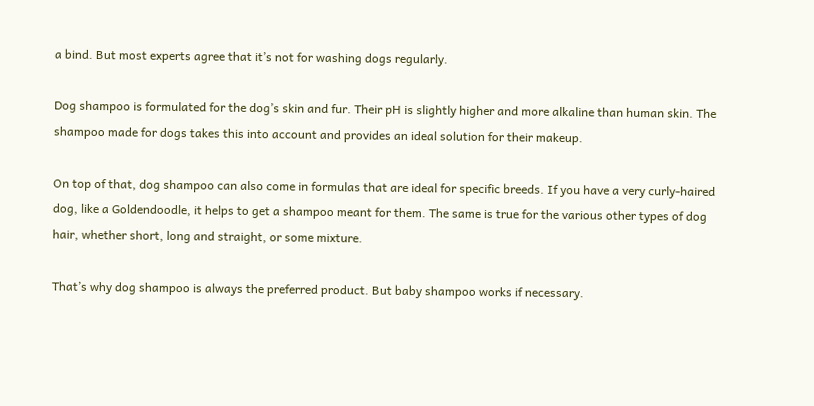a bind. But most experts agree that it’s not for washing dogs regularly.

Dog shampoo is formulated for the dog’s skin and fur. Their pH is slightly higher and more alkaline than human skin. The shampoo made for dogs takes this into account and provides an ideal solution for their makeup.

On top of that, dog shampoo can also come in formulas that are ideal for specific breeds. If you have a very curly-haired dog, like a Goldendoodle, it helps to get a shampoo meant for them. The same is true for the various other types of dog hair, whether short, long and straight, or some mixture.

That’s why dog shampoo is always the preferred product. But baby shampoo works if necessary.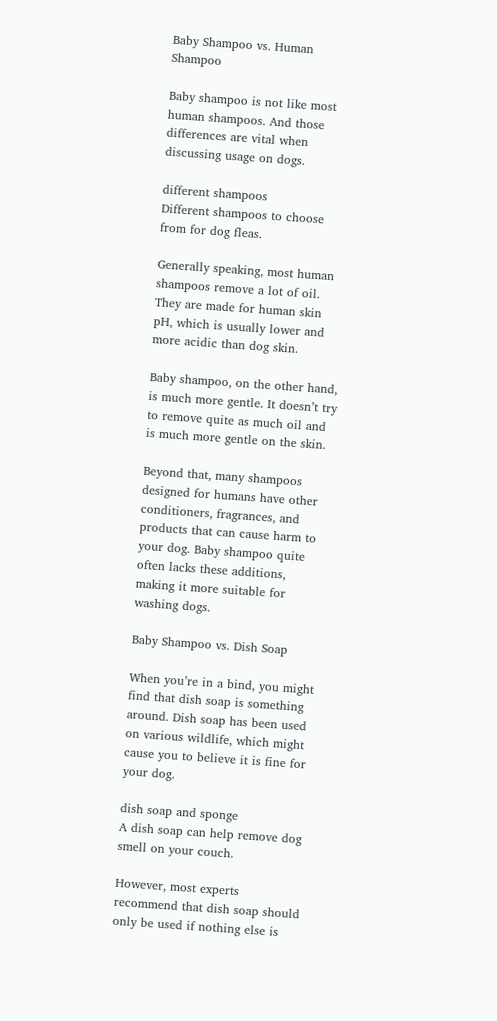Baby Shampoo vs. Human Shampoo

Baby shampoo is not like most human shampoos. And those differences are vital when discussing usage on dogs.

different shampoos
Different shampoos to choose from for dog fleas.

Generally speaking, most human shampoos remove a lot of oil. They are made for human skin pH, which is usually lower and more acidic than dog skin.

Baby shampoo, on the other hand, is much more gentle. It doesn’t try to remove quite as much oil and is much more gentle on the skin.

Beyond that, many shampoos designed for humans have other conditioners, fragrances, and products that can cause harm to your dog. Baby shampoo quite often lacks these additions, making it more suitable for washing dogs.

Baby Shampoo vs. Dish Soap

When you’re in a bind, you might find that dish soap is something around. Dish soap has been used on various wildlife, which might cause you to believe it is fine for your dog.

dish soap and sponge
A dish soap can help remove dog smell on your couch.

However, most experts recommend that dish soap should only be used if nothing else is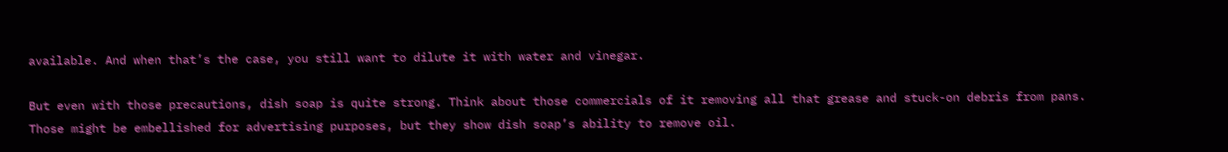available. And when that’s the case, you still want to dilute it with water and vinegar.

But even with those precautions, dish soap is quite strong. Think about those commercials of it removing all that grease and stuck-on debris from pans. Those might be embellished for advertising purposes, but they show dish soap’s ability to remove oil.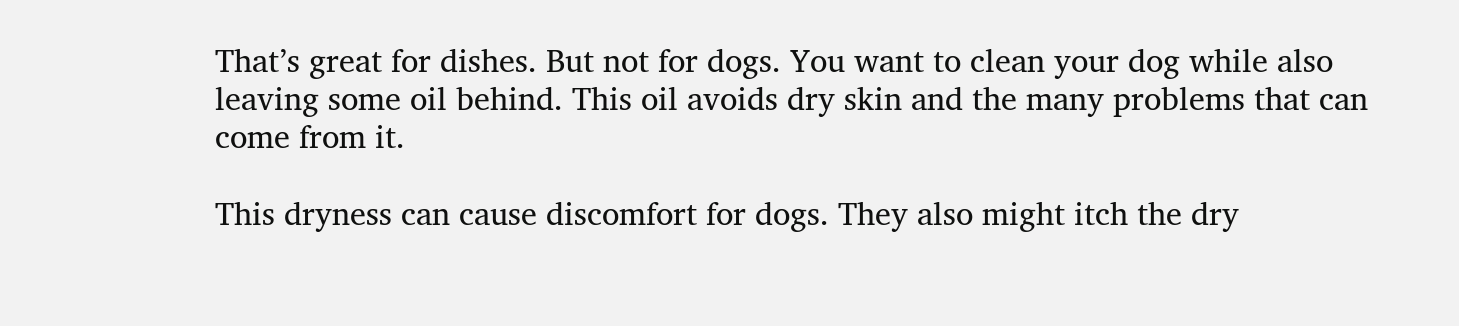That’s great for dishes. But not for dogs. You want to clean your dog while also leaving some oil behind. This oil avoids dry skin and the many problems that can come from it.

This dryness can cause discomfort for dogs. They also might itch the dry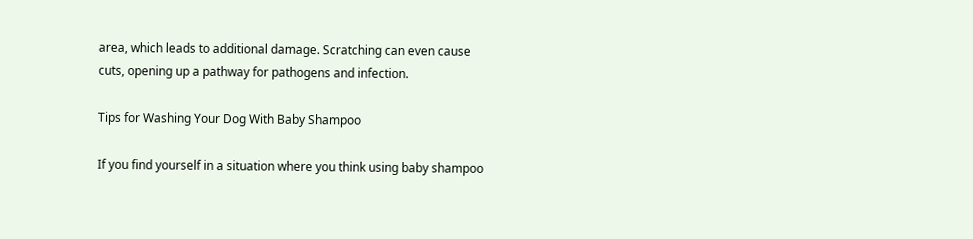area, which leads to additional damage. Scratching can even cause cuts, opening up a pathway for pathogens and infection.

Tips for Washing Your Dog With Baby Shampoo

If you find yourself in a situation where you think using baby shampoo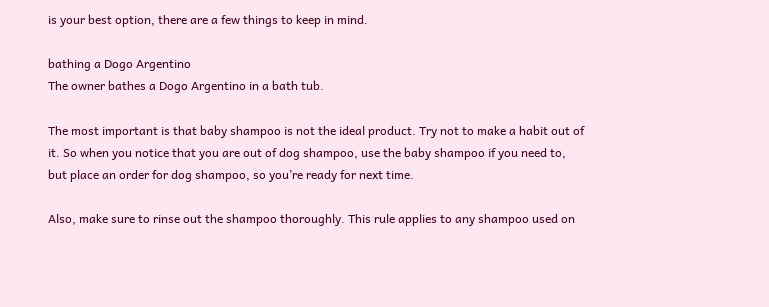is your best option, there are a few things to keep in mind.

bathing a Dogo Argentino
The owner bathes a Dogo Argentino in a bath tub.

The most important is that baby shampoo is not the ideal product. Try not to make a habit out of it. So when you notice that you are out of dog shampoo, use the baby shampoo if you need to, but place an order for dog shampoo, so you’re ready for next time.

Also, make sure to rinse out the shampoo thoroughly. This rule applies to any shampoo used on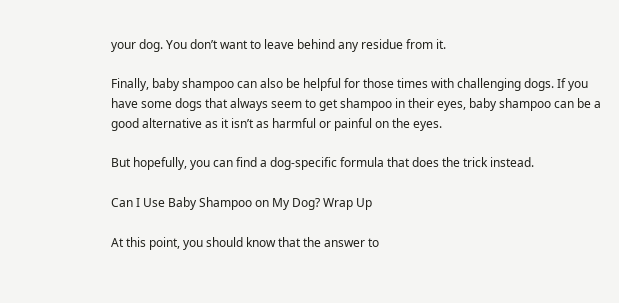your dog. You don’t want to leave behind any residue from it.

Finally, baby shampoo can also be helpful for those times with challenging dogs. If you have some dogs that always seem to get shampoo in their eyes, baby shampoo can be a good alternative as it isn’t as harmful or painful on the eyes.

But hopefully, you can find a dog-specific formula that does the trick instead.

Can I Use Baby Shampoo on My Dog? Wrap Up

At this point, you should know that the answer to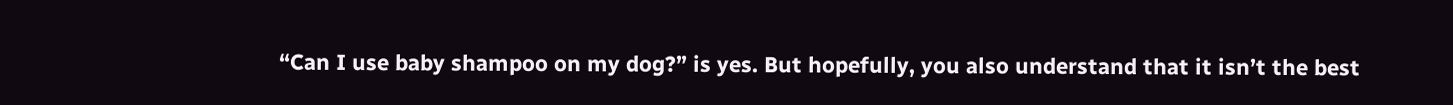“Can I use baby shampoo on my dog?” is yes. But hopefully, you also understand that it isn’t the best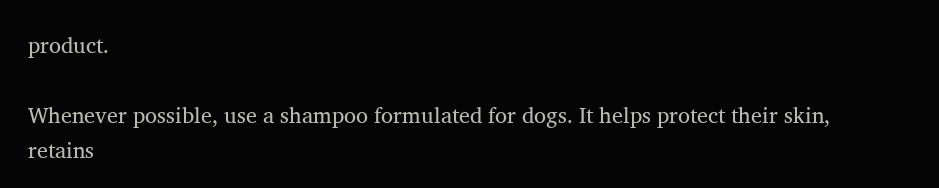product.

Whenever possible, use a shampoo formulated for dogs. It helps protect their skin, retains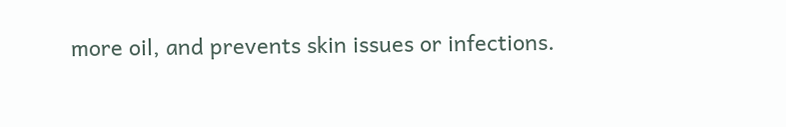more oil, and prevents skin issues or infections.